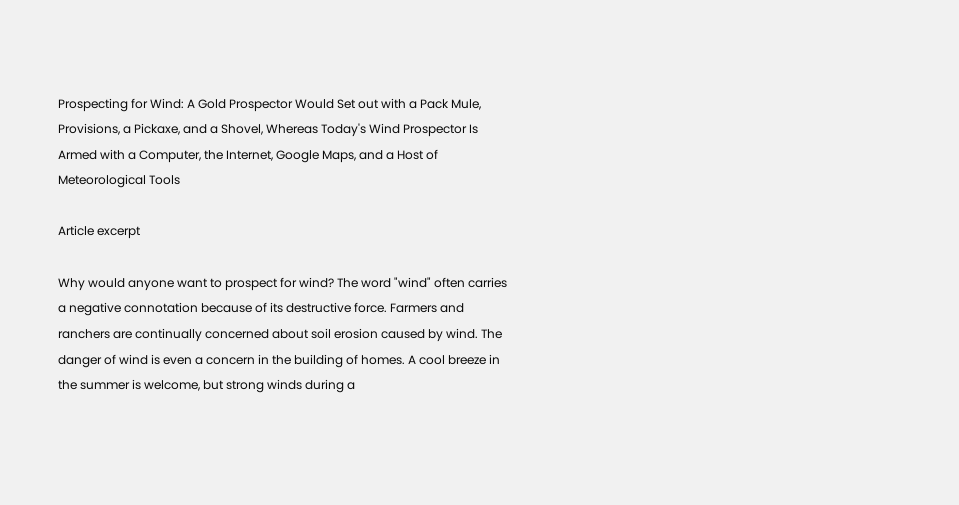Prospecting for Wind: A Gold Prospector Would Set out with a Pack Mule, Provisions, a Pickaxe, and a Shovel, Whereas Today's Wind Prospector Is Armed with a Computer, the Internet, Google Maps, and a Host of Meteorological Tools

Article excerpt

Why would anyone want to prospect for wind? The word "wind" often carries a negative connotation because of its destructive force. Farmers and ranchers are continually concerned about soil erosion caused by wind. The danger of wind is even a concern in the building of homes. A cool breeze in the summer is welcome, but strong winds during a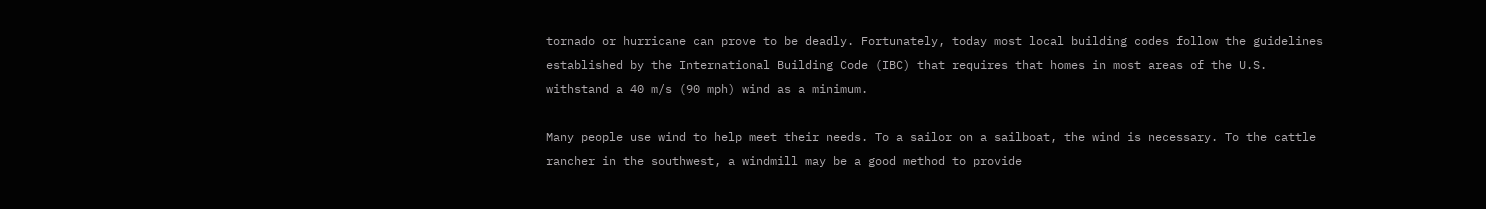tornado or hurricane can prove to be deadly. Fortunately, today most local building codes follow the guidelines established by the International Building Code (IBC) that requires that homes in most areas of the U.S. withstand a 40 m/s (90 mph) wind as a minimum.

Many people use wind to help meet their needs. To a sailor on a sailboat, the wind is necessary. To the cattle rancher in the southwest, a windmill may be a good method to provide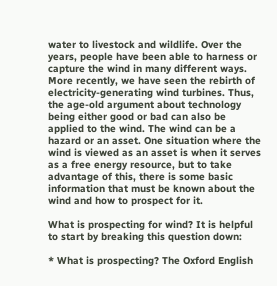water to livestock and wildlife. Over the years, people have been able to harness or capture the wind in many different ways. More recently, we have seen the rebirth of electricity-generating wind turbines. Thus, the age-old argument about technology being either good or bad can also be applied to the wind. The wind can be a hazard or an asset. One situation where the wind is viewed as an asset is when it serves as a free energy resource, but to take advantage of this, there is some basic information that must be known about the wind and how to prospect for it.

What is prospecting for wind? It is helpful to start by breaking this question down:

* What is prospecting? The Oxford English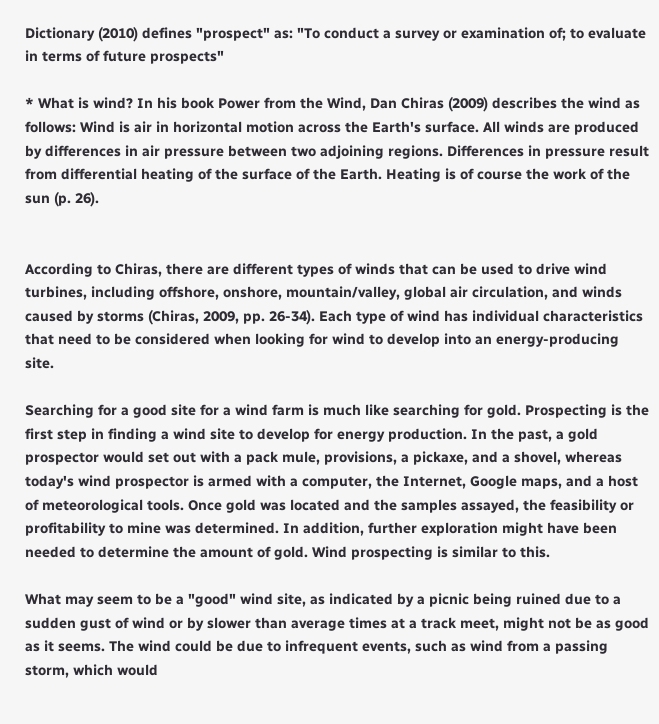Dictionary (2010) defines "prospect" as: "To conduct a survey or examination of; to evaluate in terms of future prospects"

* What is wind? In his book Power from the Wind, Dan Chiras (2009) describes the wind as follows: Wind is air in horizontal motion across the Earth's surface. All winds are produced by differences in air pressure between two adjoining regions. Differences in pressure result from differential heating of the surface of the Earth. Heating is of course the work of the sun (p. 26).


According to Chiras, there are different types of winds that can be used to drive wind turbines, including offshore, onshore, mountain/valley, global air circulation, and winds caused by storms (Chiras, 2009, pp. 26-34). Each type of wind has individual characteristics that need to be considered when looking for wind to develop into an energy-producing site.

Searching for a good site for a wind farm is much like searching for gold. Prospecting is the first step in finding a wind site to develop for energy production. In the past, a gold prospector would set out with a pack mule, provisions, a pickaxe, and a shovel, whereas today's wind prospector is armed with a computer, the Internet, Google maps, and a host of meteorological tools. Once gold was located and the samples assayed, the feasibility or profitability to mine was determined. In addition, further exploration might have been needed to determine the amount of gold. Wind prospecting is similar to this.

What may seem to be a "good" wind site, as indicated by a picnic being ruined due to a sudden gust of wind or by slower than average times at a track meet, might not be as good as it seems. The wind could be due to infrequent events, such as wind from a passing storm, which would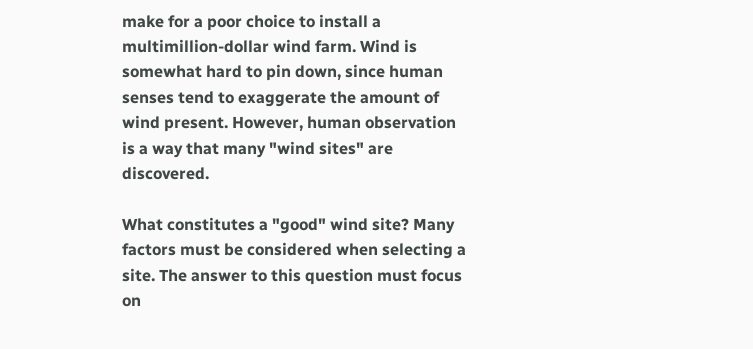make for a poor choice to install a multimillion-dollar wind farm. Wind is somewhat hard to pin down, since human senses tend to exaggerate the amount of wind present. However, human observation is a way that many "wind sites" are discovered.

What constitutes a "good" wind site? Many factors must be considered when selecting a site. The answer to this question must focus on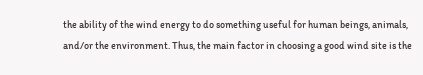the ability of the wind energy to do something useful for human beings, animals, and/or the environment. Thus, the main factor in choosing a good wind site is the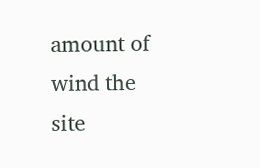amount of wind the site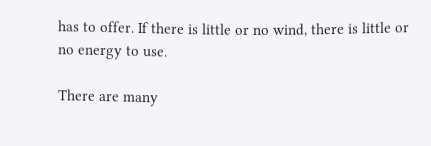has to offer. If there is little or no wind, there is little or no energy to use.

There are many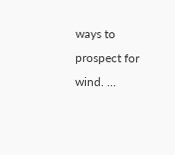ways to prospect for wind. …